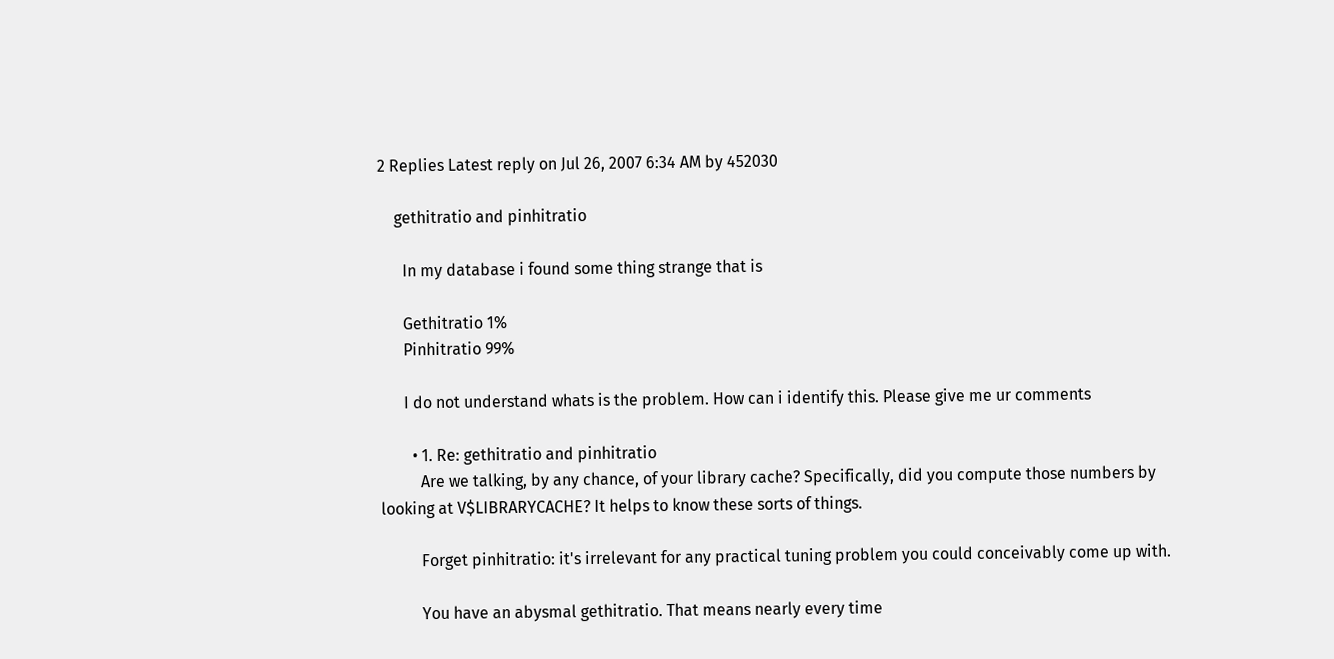2 Replies Latest reply on Jul 26, 2007 6:34 AM by 452030

    gethitratio and pinhitratio

      In my database i found some thing strange that is

      Gethitratio 1%
      Pinhitratio 99%

      I do not understand whats is the problem. How can i identify this. Please give me ur comments

        • 1. Re: gethitratio and pinhitratio
          Are we talking, by any chance, of your library cache? Specifically, did you compute those numbers by looking at V$LIBRARYCACHE? It helps to know these sorts of things.

          Forget pinhitratio: it's irrelevant for any practical tuning problem you could conceivably come up with.

          You have an abysmal gethitratio. That means nearly every time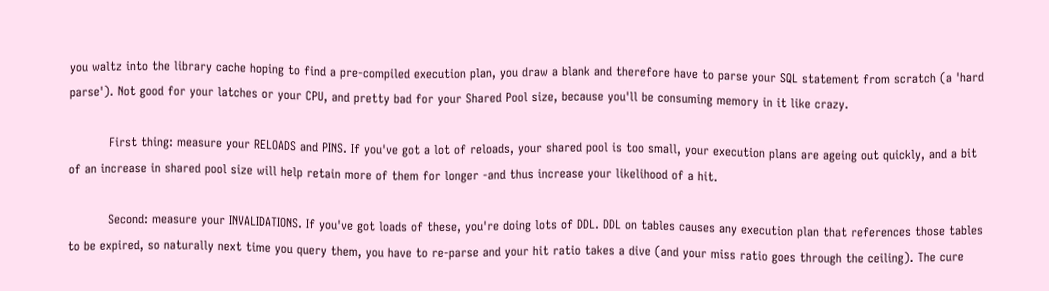you waltz into the library cache hoping to find a pre-compiled execution plan, you draw a blank and therefore have to parse your SQL statement from scratch (a 'hard parse'). Not good for your latches or your CPU, and pretty bad for your Shared Pool size, because you'll be consuming memory in it like crazy.

          First thing: measure your RELOADS and PINS. If you've got a lot of reloads, your shared pool is too small, your execution plans are ageing out quickly, and a bit of an increase in shared pool size will help retain more of them for longer -and thus increase your likelihood of a hit.

          Second: measure your INVALIDATIONS. If you've got loads of these, you're doing lots of DDL. DDL on tables causes any execution plan that references those tables to be expired, so naturally next time you query them, you have to re-parse and your hit ratio takes a dive (and your miss ratio goes through the ceiling). The cure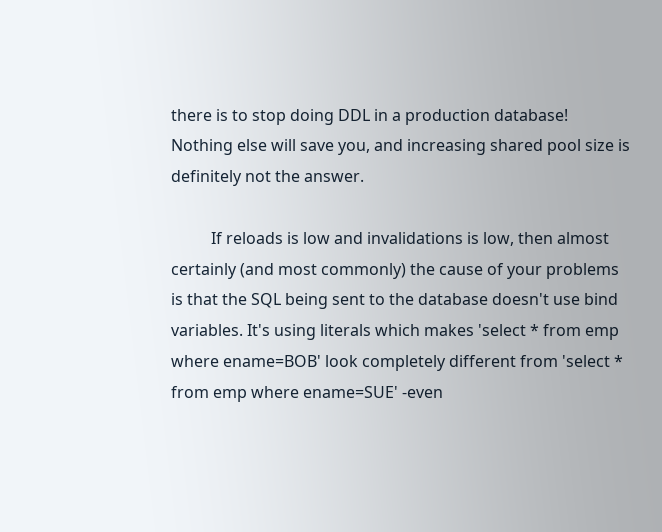there is to stop doing DDL in a production database! Nothing else will save you, and increasing shared pool size is definitely not the answer.

          If reloads is low and invalidations is low, then almost certainly (and most commonly) the cause of your problems is that the SQL being sent to the database doesn't use bind variables. It's using literals which makes 'select * from emp where ename=BOB' look completely different from 'select * from emp where ename=SUE' -even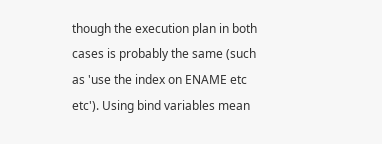though the execution plan in both cases is probably the same (such as 'use the index on ENAME etc etc'). Using bind variables mean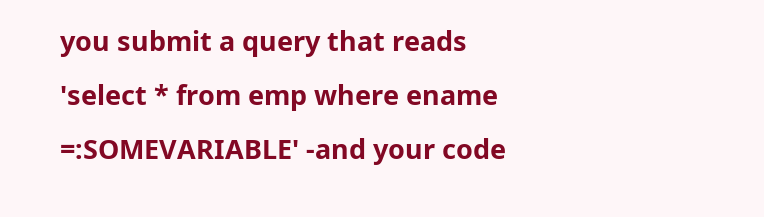you submit a query that reads 'select * from emp where ename =:SOMEVARIABLE' -and your code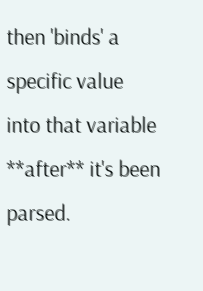then 'binds' a specific value into that variable **after** it's been parsed.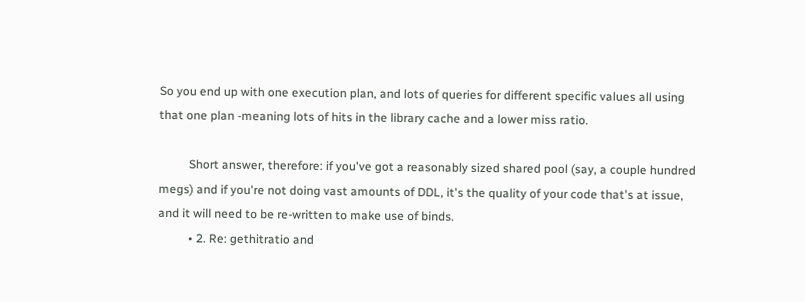So you end up with one execution plan, and lots of queries for different specific values all using that one plan -meaning lots of hits in the library cache and a lower miss ratio.

          Short answer, therefore: if you've got a reasonably sized shared pool (say, a couple hundred megs) and if you're not doing vast amounts of DDL, it's the quality of your code that's at issue, and it will need to be re-written to make use of binds.
          • 2. Re: gethitratio and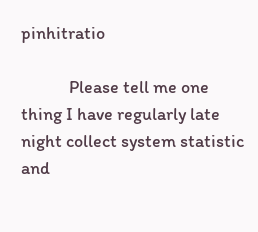pinhitratio

            Please tell me one thing I have regularly late night collect system statistic and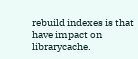rebuild indexes is that have impact on librarycache.